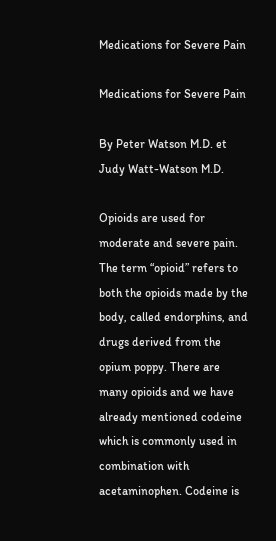Medications for Severe Pain

Medications for Severe Pain

By Peter Watson M.D. et Judy Watt-Watson M.D.

Opioids are used for moderate and severe pain. The term “opioid” refers to both the opioids made by the body, called endorphins, and drugs derived from the opium poppy. There are many opioids and we have already mentioned codeine which is commonly used in combination with acetaminophen. Codeine is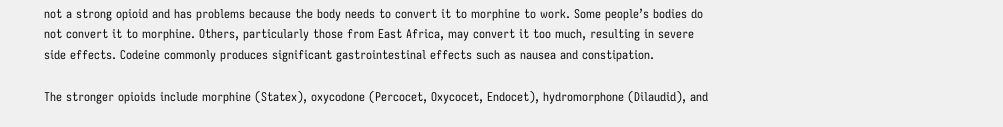not a strong opioid and has problems because the body needs to convert it to morphine to work. Some people’s bodies do not convert it to morphine. Others, particularly those from East Africa, may convert it too much, resulting in severe side effects. Codeine commonly produces significant gastrointestinal effects such as nausea and constipation.

The stronger opioids include morphine (Statex), oxycodone (Percocet, Oxycocet, Endocet), hydromorphone (Dilaudid), and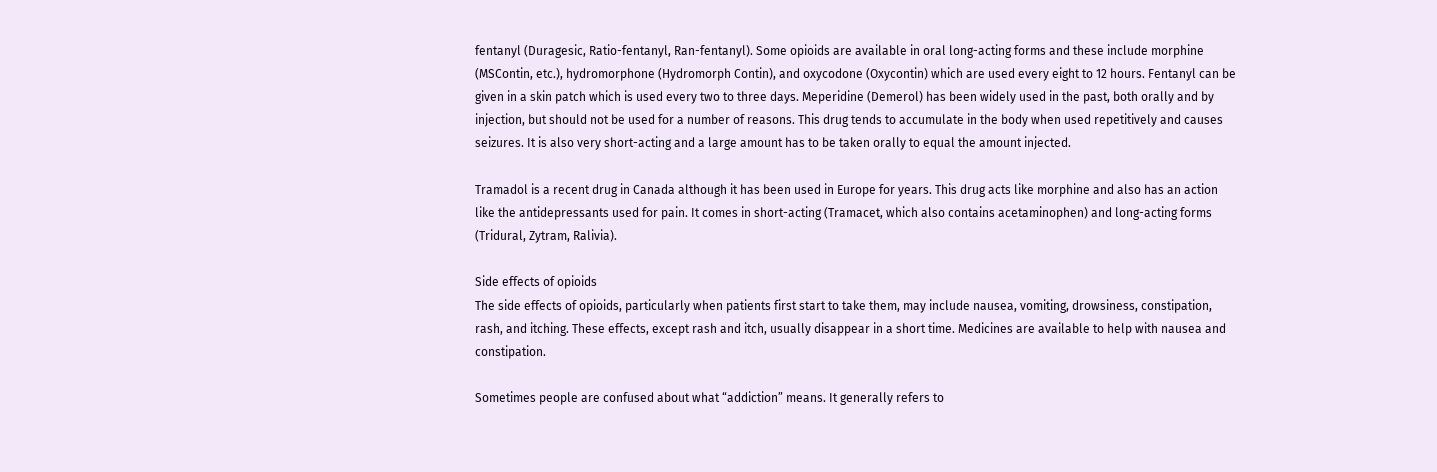fentanyl (Duragesic, Ratio-fentanyl, Ran-fentanyl). Some opioids are available in oral long-acting forms and these include morphine (MSContin, etc.), hydromorphone (Hydromorph Contin), and oxycodone (Oxycontin) which are used every eight to 12 hours. Fentanyl can be given in a skin patch which is used every two to three days. Meperidine (Demerol) has been widely used in the past, both orally and by injection, but should not be used for a number of reasons. This drug tends to accumulate in the body when used repetitively and causes seizures. It is also very short-acting and a large amount has to be taken orally to equal the amount injected.

Tramadol is a recent drug in Canada although it has been used in Europe for years. This drug acts like morphine and also has an action like the antidepressants used for pain. It comes in short-acting (Tramacet, which also contains acetaminophen) and long-acting forms (Tridural, Zytram, Ralivia).

Side effects of opioids
The side effects of opioids, particularly when patients first start to take them, may include nausea, vomiting, drowsiness, constipation, rash, and itching. These effects, except rash and itch, usually disappear in a short time. Medicines are available to help with nausea and constipation.

Sometimes people are confused about what “addiction” means. It generally refers to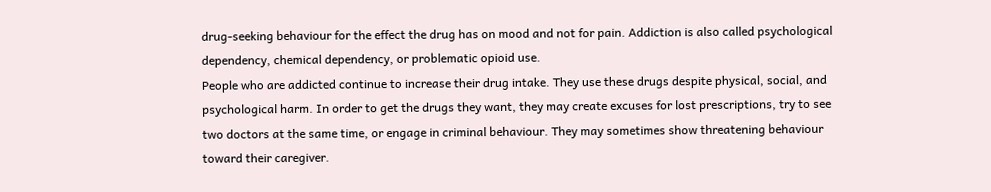drug-seeking behaviour for the effect the drug has on mood and not for pain. Addiction is also called psychological dependency, chemical dependency, or problematic opioid use.
People who are addicted continue to increase their drug intake. They use these drugs despite physical, social, and psychological harm. In order to get the drugs they want, they may create excuses for lost prescriptions, try to see two doctors at the same time, or engage in criminal behaviour. They may sometimes show threatening behaviour toward their caregiver.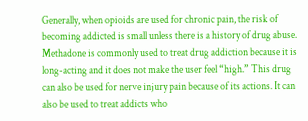Generally, when opioids are used for chronic pain, the risk of becoming addicted is small unless there is a history of drug abuse. Methadone is commonly used to treat drug addiction because it is long-acting and it does not make the user feel “high.” This drug can also be used for nerve injury pain because of its actions. It can also be used to treat addicts who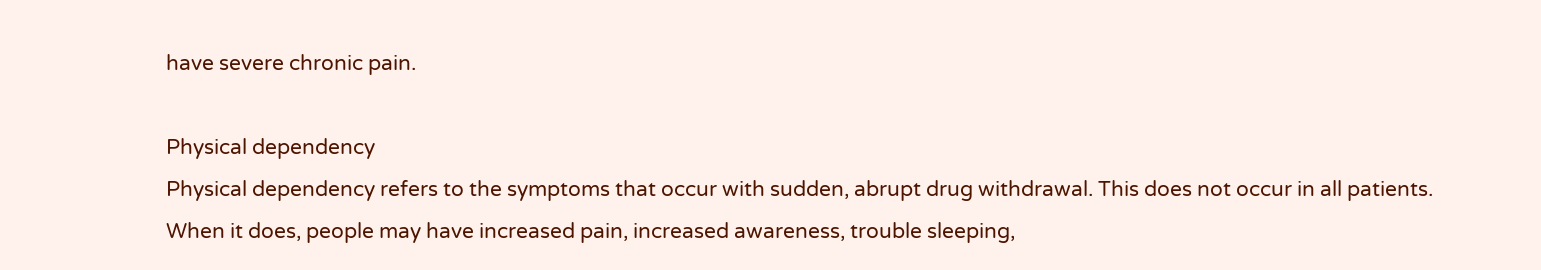have severe chronic pain.

Physical dependency
Physical dependency refers to the symptoms that occur with sudden, abrupt drug withdrawal. This does not occur in all patients. When it does, people may have increased pain, increased awareness, trouble sleeping,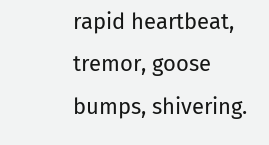rapid heartbeat, tremor, goose bumps, shivering.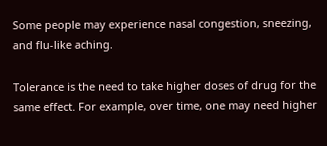Some people may experience nasal congestion, sneezing, and flu-like aching.

Tolerance is the need to take higher doses of drug for the same effect. For example, over time, one may need higher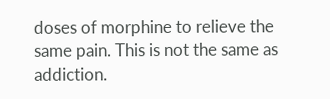doses of morphine to relieve the same pain. This is not the same as addiction.